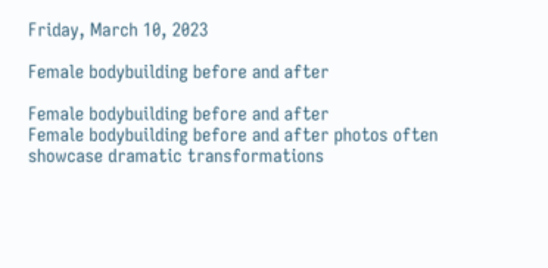Friday, March 10, 2023

Female bodybuilding before and after

Female bodybuilding before and after
Female bodybuilding before and after photos often showcase dramatic transformations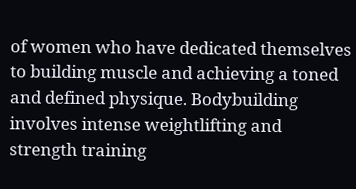of women who have dedicated themselves to building muscle and achieving a toned and defined physique. Bodybuilding involves intense weightlifting and strength training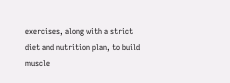exercises, along with a strict diet and nutrition plan, to build muscle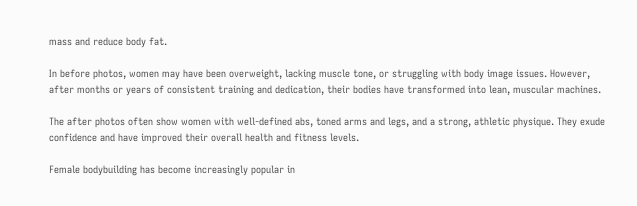mass and reduce body fat.

In before photos, women may have been overweight, lacking muscle tone, or struggling with body image issues. However, after months or years of consistent training and dedication, their bodies have transformed into lean, muscular machines.

The after photos often show women with well-defined abs, toned arms and legs, and a strong, athletic physique. They exude confidence and have improved their overall health and fitness levels.

Female bodybuilding has become increasingly popular in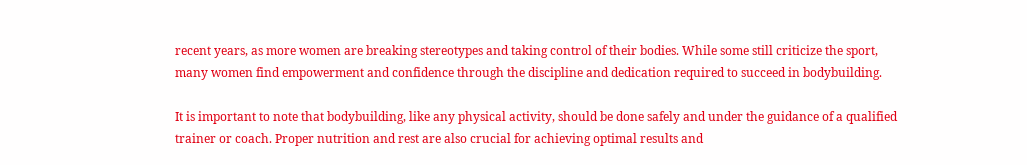recent years, as more women are breaking stereotypes and taking control of their bodies. While some still criticize the sport, many women find empowerment and confidence through the discipline and dedication required to succeed in bodybuilding.

It is important to note that bodybuilding, like any physical activity, should be done safely and under the guidance of a qualified trainer or coach. Proper nutrition and rest are also crucial for achieving optimal results and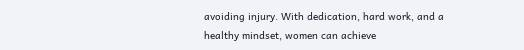avoiding injury. With dedication, hard work, and a healthy mindset, women can achieve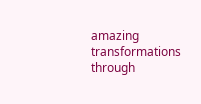amazing transformations through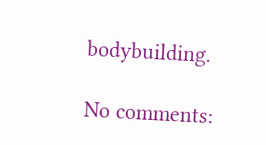bodybuilding.

No comments: